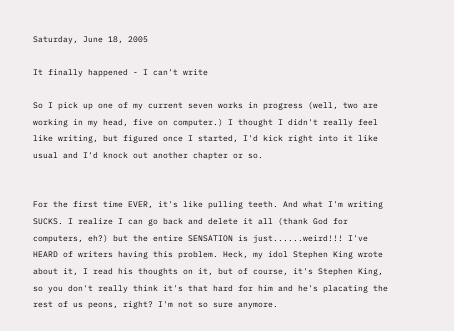Saturday, June 18, 2005

It finally happened - I can't write

So I pick up one of my current seven works in progress (well, two are working in my head, five on computer.) I thought I didn't really feel like writing, but figured once I started, I'd kick right into it like usual and I'd knock out another chapter or so.


For the first time EVER, it's like pulling teeth. And what I'm writing SUCKS. I realize I can go back and delete it all (thank God for computers, eh?) but the entire SENSATION is just......weird!!! I've HEARD of writers having this problem. Heck, my idol Stephen King wrote about it, I read his thoughts on it, but of course, it's Stephen King, so you don't really think it's that hard for him and he's placating the rest of us peons, right? I'm not so sure anymore.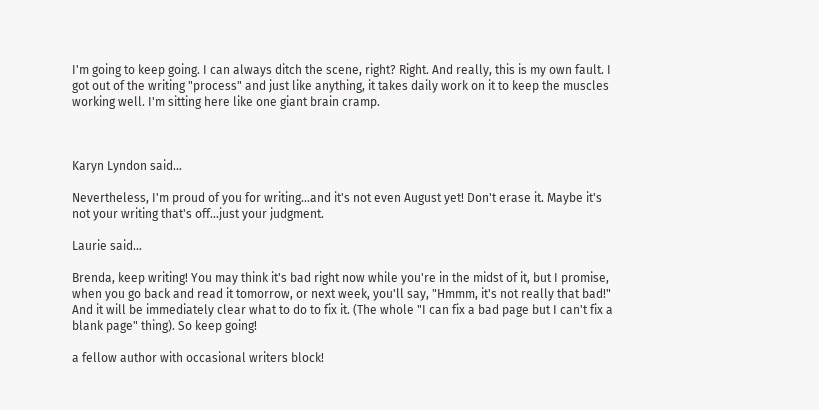I'm going to keep going. I can always ditch the scene, right? Right. And really, this is my own fault. I got out of the writing "process" and just like anything, it takes daily work on it to keep the muscles working well. I'm sitting here like one giant brain cramp.



Karyn Lyndon said...

Nevertheless, I'm proud of you for writing...and it's not even August yet! Don't erase it. Maybe it's not your writing that's off...just your judgment.

Laurie said...

Brenda, keep writing! You may think it's bad right now while you're in the midst of it, but I promise, when you go back and read it tomorrow, or next week, you'll say, "Hmmm, it's not really that bad!" And it will be immediately clear what to do to fix it. (The whole "I can fix a bad page but I can't fix a blank page" thing). So keep going!

a fellow author with occasional writers block!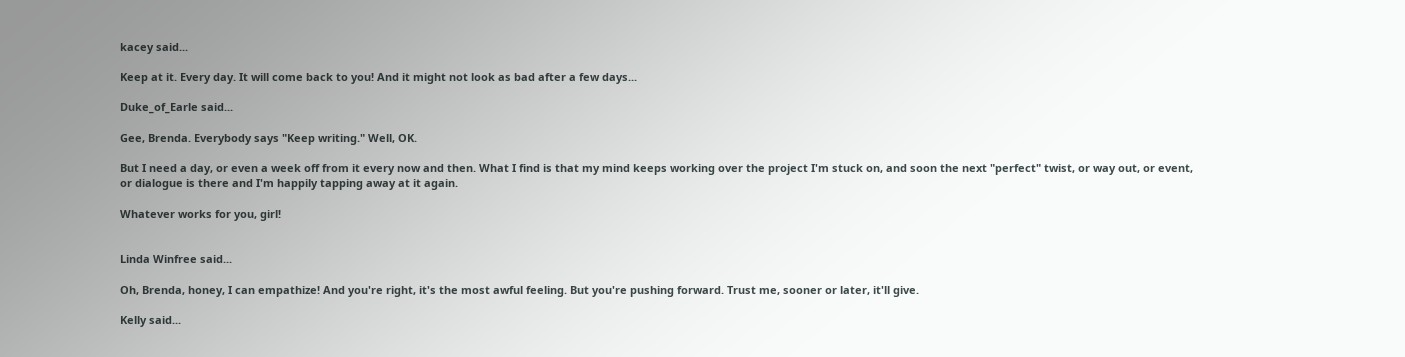kacey said...

Keep at it. Every day. It will come back to you! And it might not look as bad after a few days...

Duke_of_Earle said...

Gee, Brenda. Everybody says "Keep writing." Well, OK.

But I need a day, or even a week off from it every now and then. What I find is that my mind keeps working over the project I'm stuck on, and soon the next "perfect" twist, or way out, or event, or dialogue is there and I'm happily tapping away at it again.

Whatever works for you, girl!


Linda Winfree said...

Oh, Brenda, honey, I can empathize! And you're right, it's the most awful feeling. But you're pushing forward. Trust me, sooner or later, it'll give.

Kelly said...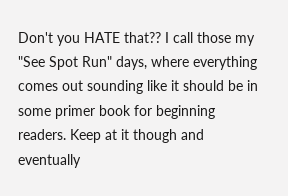Don't you HATE that?? I call those my "See Spot Run" days, where everything comes out sounding like it should be in some primer book for beginning readers. Keep at it though and eventually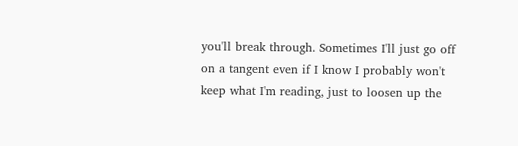you'll break through. Sometimes I'll just go off on a tangent even if I know I probably won't keep what I'm reading, just to loosen up the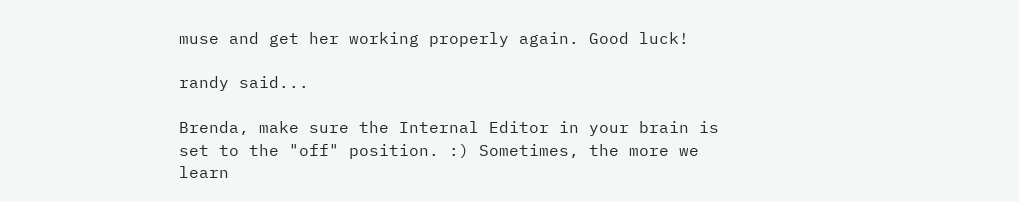muse and get her working properly again. Good luck!

randy said...

Brenda, make sure the Internal Editor in your brain is set to the "off" position. :) Sometimes, the more we learn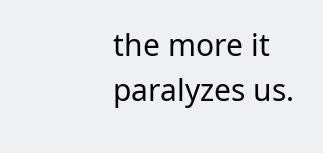the more it paralyzes us.